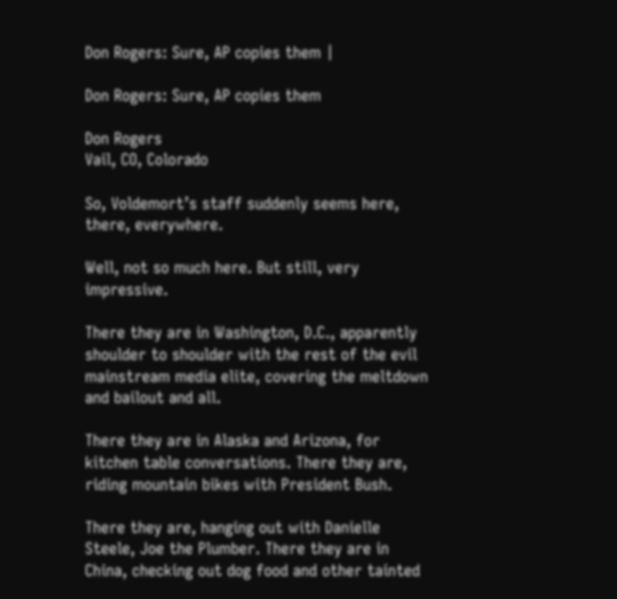Don Rogers: Sure, AP copies them |

Don Rogers: Sure, AP copies them

Don Rogers
Vail, CO, Colorado

So, Voldemort’s staff suddenly seems here, there, everywhere.

Well, not so much here. But still, very impressive.

There they are in Washington, D.C., apparently shoulder to shoulder with the rest of the evil mainstream media elite, covering the meltdown and bailout and all.

There they are in Alaska and Arizona, for kitchen table conversations. There they are, riding mountain bikes with President Bush.

There they are, hanging out with Danielle Steele, Joe the Plumber. There they are in China, checking out dog food and other tainted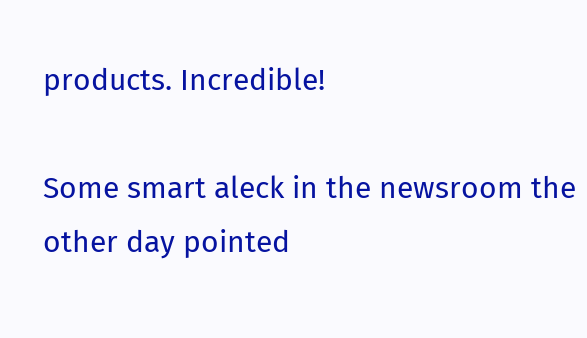products. Incredible!

Some smart aleck in the newsroom the other day pointed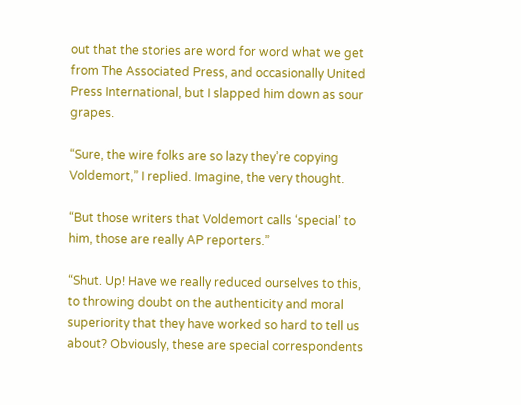out that the stories are word for word what we get from The Associated Press, and occasionally United Press International, but I slapped him down as sour grapes.

“Sure, the wire folks are so lazy they’re copying Voldemort,” I replied. Imagine, the very thought.

“But those writers that Voldemort calls ‘special’ to him, those are really AP reporters.”

“Shut. Up! Have we really reduced ourselves to this, to throwing doubt on the authenticity and moral superiority that they have worked so hard to tell us about? Obviously, these are special correspondents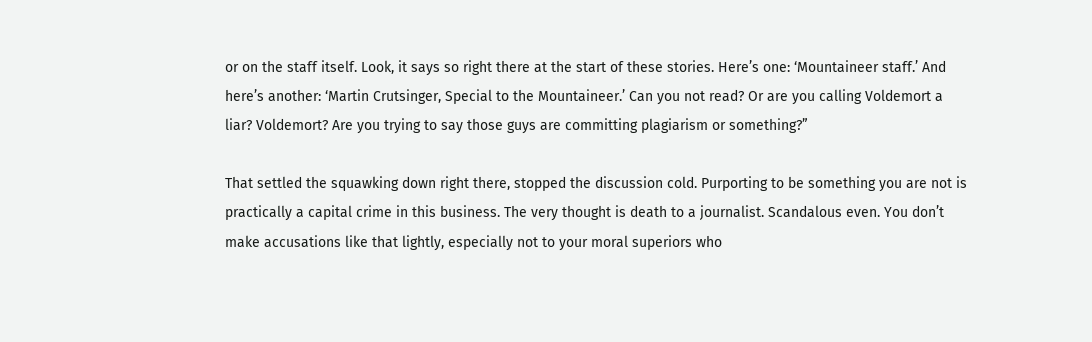or on the staff itself. Look, it says so right there at the start of these stories. Here’s one: ‘Mountaineer staff.’ And here’s another: ‘Martin Crutsinger, Special to the Mountaineer.’ Can you not read? Or are you calling Voldemort a liar? Voldemort? Are you trying to say those guys are committing plagiarism or something?”

That settled the squawking down right there, stopped the discussion cold. Purporting to be something you are not is practically a capital crime in this business. The very thought is death to a journalist. Scandalous even. You don’t make accusations like that lightly, especially not to your moral superiors who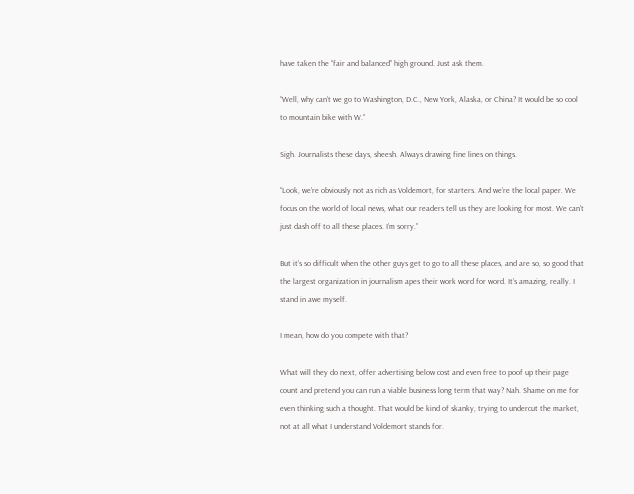have taken the “fair and balanced” high ground. Just ask them.

“Well, why can’t we go to Washington, D.C., New York, Alaska, or China? It would be so cool to mountain bike with W.”

Sigh. Journalists these days, sheesh. Always drawing fine lines on things.

“Look, we’re obviously not as rich as Voldemort, for starters. And we’re the local paper. We focus on the world of local news, what our readers tell us they are looking for most. We can’t just dash off to all these places. I’m sorry.”

But it’s so difficult when the other guys get to go to all these places, and are so, so good that the largest organization in journalism apes their work word for word. It’s amazing, really. I stand in awe myself.

I mean, how do you compete with that?

What will they do next, offer advertising below cost and even free to poof up their page count and pretend you can run a viable business long term that way? Nah. Shame on me for even thinking such a thought. That would be kind of skanky, trying to undercut the market, not at all what I understand Voldemort stands for.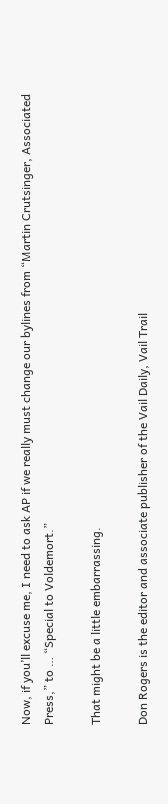Now, if you’ll excuse me, I need to ask AP if we really must change our bylines from “Martin Crutsinger, Associated Press,” to … “Special to Voldemort.”

That might be a little embarrassing.

Don Rogers is the editor and associate publisher of the Vail Daily, Vail Trail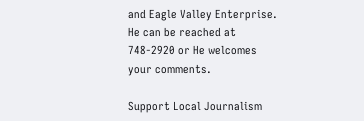and Eagle Valley Enterprise. He can be reached at 748-2920 or He welcomes your comments.

Support Local Journalism